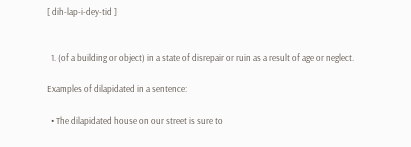[ dih-lap-i-dey-tid ]


  1. (of a building or object) in a state of disrepair or ruin as a result of age or neglect.

Examples of dilapidated in a sentence:

  • The dilapidated house on our street is sure to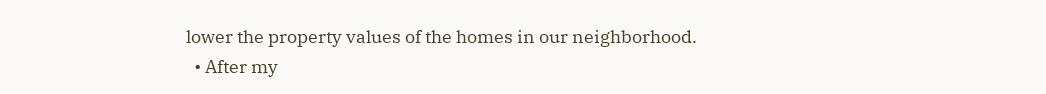lower the property values of the homes in our neighborhood.
  • After my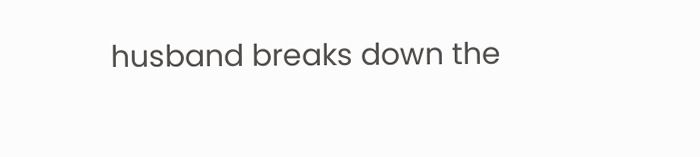husband breaks down the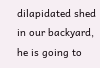dilapidated shed in our backyard, he is going to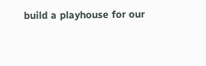build a playhouse for our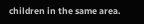children in the same area.